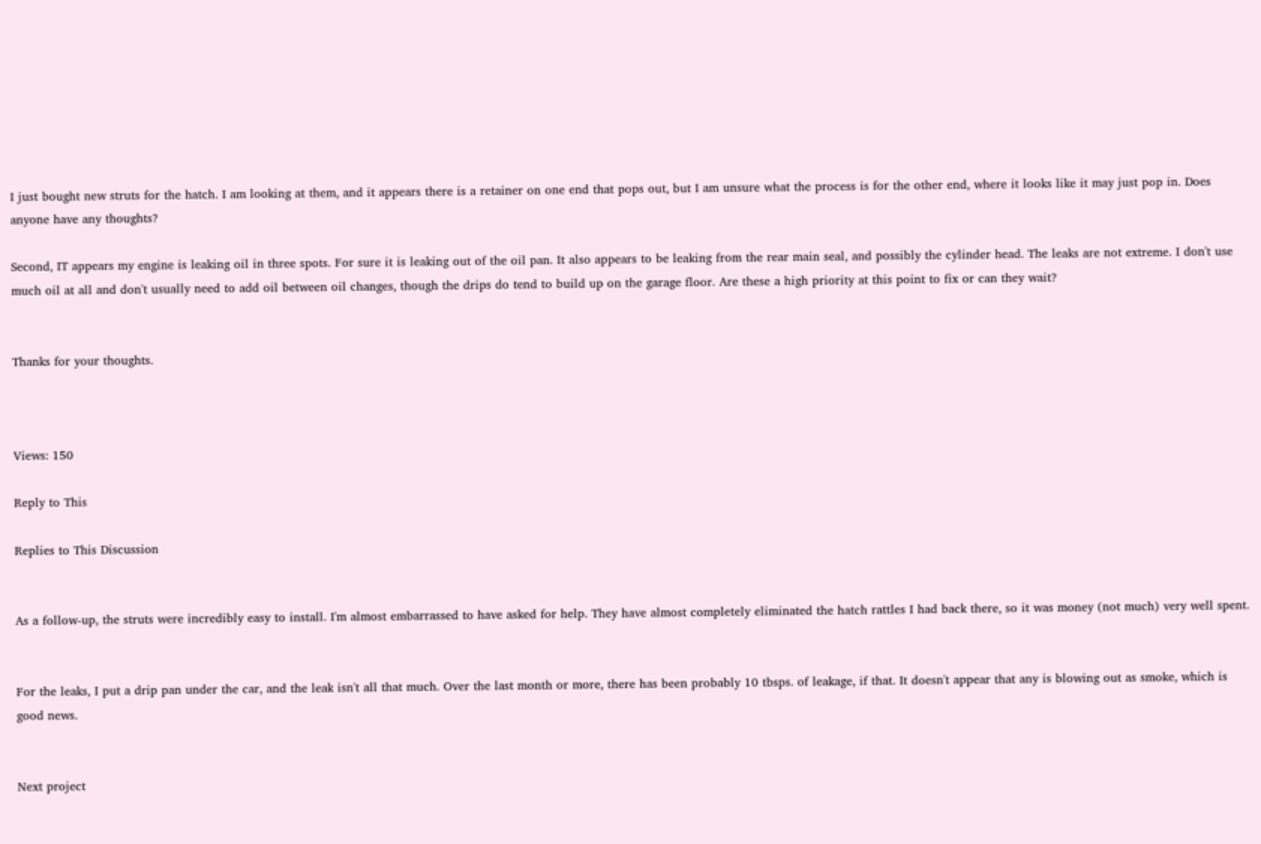I just bought new struts for the hatch. I am looking at them, and it appears there is a retainer on one end that pops out, but I am unsure what the process is for the other end, where it looks like it may just pop in. Does anyone have any thoughts?

Second, IT appears my engine is leaking oil in three spots. For sure it is leaking out of the oil pan. It also appears to be leaking from the rear main seal, and possibly the cylinder head. The leaks are not extreme. I don't use much oil at all and don't usually need to add oil between oil changes, though the drips do tend to build up on the garage floor. Are these a high priority at this point to fix or can they wait?


Thanks for your thoughts.



Views: 150

Reply to This

Replies to This Discussion


As a follow-up, the struts were incredibly easy to install. I'm almost embarrassed to have asked for help. They have almost completely eliminated the hatch rattles I had back there, so it was money (not much) very well spent.


For the leaks, I put a drip pan under the car, and the leak isn't all that much. Over the last month or more, there has been probably 10 tbsps. of leakage, if that. It doesn't appear that any is blowing out as smoke, which is good news.


Next project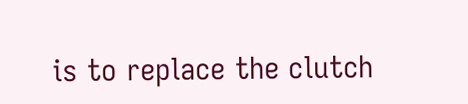is to replace the clutch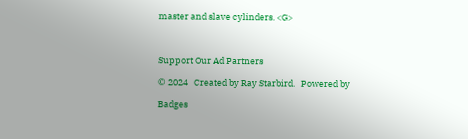master and slave cylinders. <G>



Support Our Ad Partners

© 2024   Created by Ray Starbird.   Powered by

Badges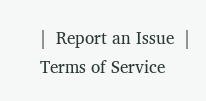|  Report an Issue  |  Terms of Service